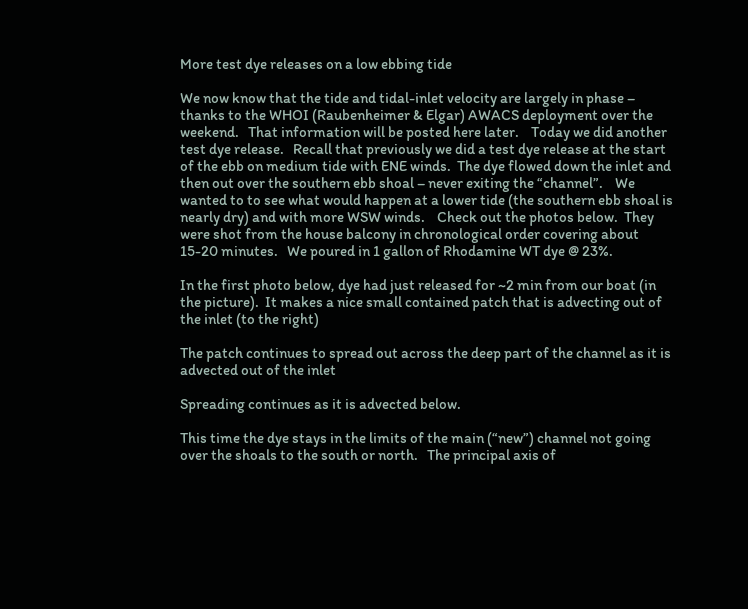More test dye releases on a low ebbing tide

We now know that the tide and tidal-inlet velocity are largely in phase – thanks to the WHOI (Raubenheimer & Elgar) AWACS deployment over the weekend.   That information will be posted here later.    Today we did another test dye release.   Recall that previously we did a test dye release at the start of the ebb on medium tide with ENE winds.  The dye flowed down the inlet and then out over the southern ebb shoal – never exiting the “channel”.    We wanted to to see what would happen at a lower tide (the southern ebb shoal is nearly dry) and with more WSW winds.    Check out the photos below.  They were shot from the house balcony in chronological order covering about 15-20 minutes.   We poured in 1 gallon of Rhodamine WT dye @ 23%.

In the first photo below, dye had just released for ~2 min from our boat (in the picture).  It makes a nice small contained patch that is advecting out of the inlet (to the right)

The patch continues to spread out across the deep part of the channel as it is advected out of the inlet

Spreading continues as it is advected below.

This time the dye stays in the limits of the main (“new”) channel not going over the shoals to the south or north.   The principal axis of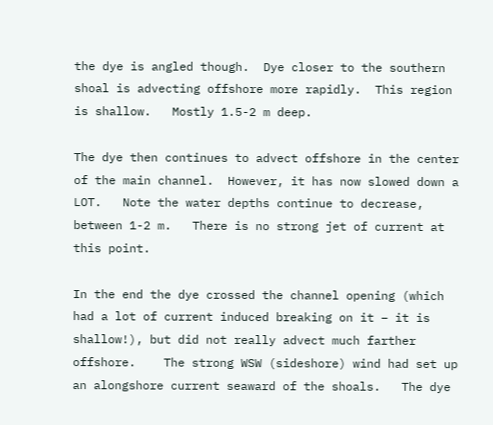the dye is angled though.  Dye closer to the southern shoal is advecting offshore more rapidly.  This region is shallow.   Mostly 1.5-2 m deep.

The dye then continues to advect offshore in the center of the main channel.  However, it has now slowed down a LOT.   Note the water depths continue to decrease, between 1-2 m.   There is no strong jet of current at this point.

In the end the dye crossed the channel opening (which had a lot of current induced breaking on it – it is shallow!), but did not really advect much farther offshore.    The strong WSW (sideshore) wind had set up an alongshore current seaward of the shoals.   The dye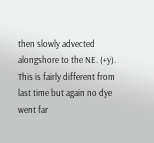then slowly advected alongshore to the NE. (+y).     This is fairly different from last time but again no dye went far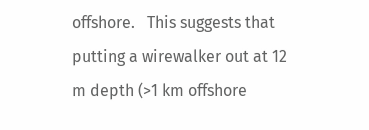offshore.   This suggests that putting a wirewalker out at 12 m depth (>1 km offshore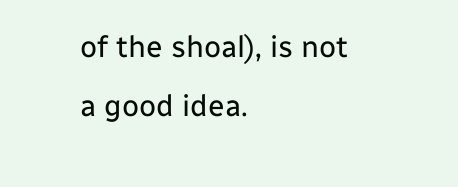of the shoal), is not a good idea.